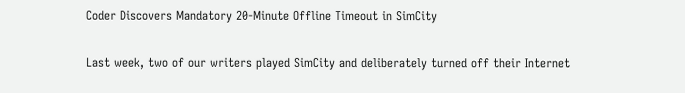Coder Discovers Mandatory 20-Minute Offline Timeout in SimCity

Last week, two of our writers played SimCity and deliberately turned off their Internet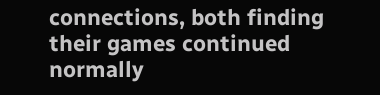connections, both finding their games continued normally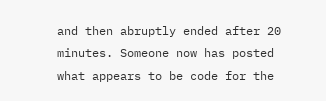and then abruptly ended after 20 minutes. Someone now has posted what appears to be code for the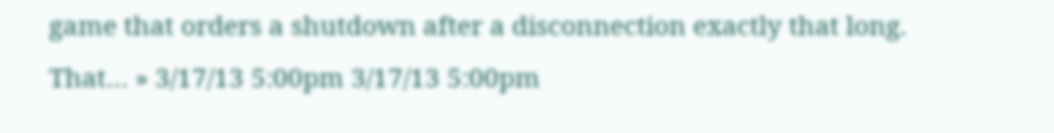game that orders a shutdown after a disconnection exactly that long. That… » 3/17/13 5:00pm 3/17/13 5:00pm